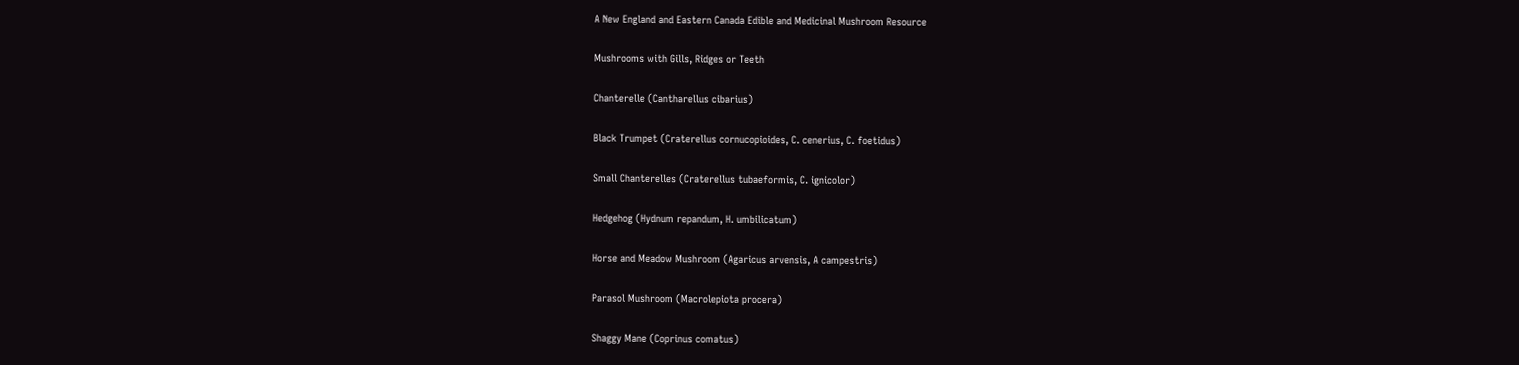A New England and Eastern Canada Edible and Medicinal Mushroom Resource

Mushrooms with Gills, Ridges or Teeth

Chanterelle (Cantharellus cibarius)

Black Trumpet (Craterellus cornucopioides, C. cenerius, C. foetidus)

Small Chanterelles (Craterellus tubaeformis, C. ignicolor)

Hedgehog (Hydnum repandum, H. umbilicatum)

Horse and Meadow Mushroom (Agaricus arvensis, A campestris)

Parasol Mushroom (Macrolepiota procera)

Shaggy Mane (Coprinus comatus)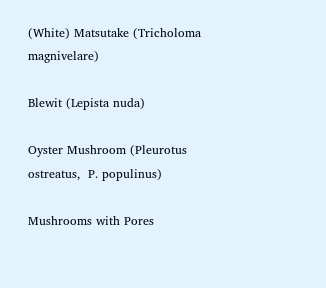(White) Matsutake (Tricholoma magnivelare)

Blewit (Lepista nuda)

Oyster Mushroom (Pleurotus ostreatus,  P. populinus)

Mushrooms with Pores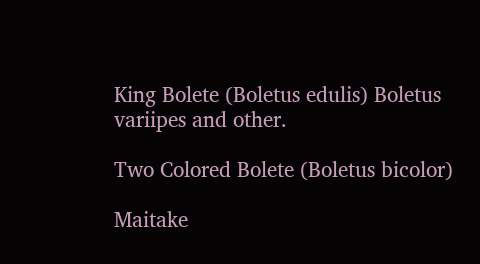King Bolete (Boletus edulis) Boletus variipes and other.

Two Colored Bolete (Boletus bicolor)

Maitake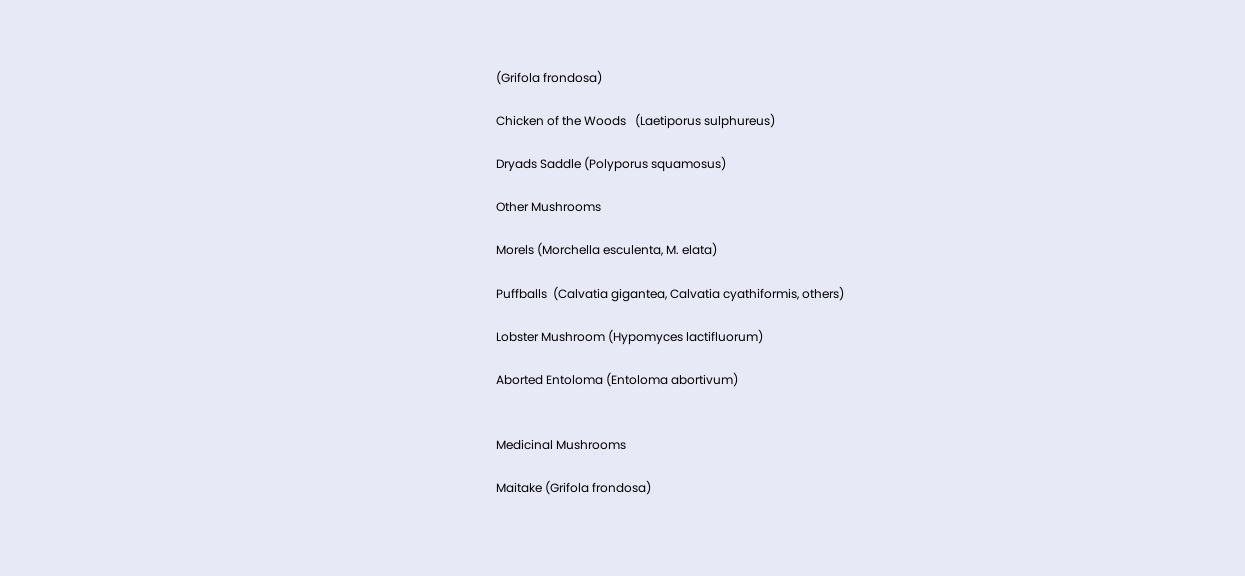(Grifola frondosa)

Chicken of the Woods   (Laetiporus sulphureus)

Dryads Saddle (Polyporus squamosus)

Other Mushrooms

Morels (Morchella esculenta, M. elata)

Puffballs  (Calvatia gigantea, Calvatia cyathiformis, others)

Lobster Mushroom (Hypomyces lactifluorum)

Aborted Entoloma (Entoloma abortivum)


Medicinal Mushrooms

Maitake (Grifola frondosa)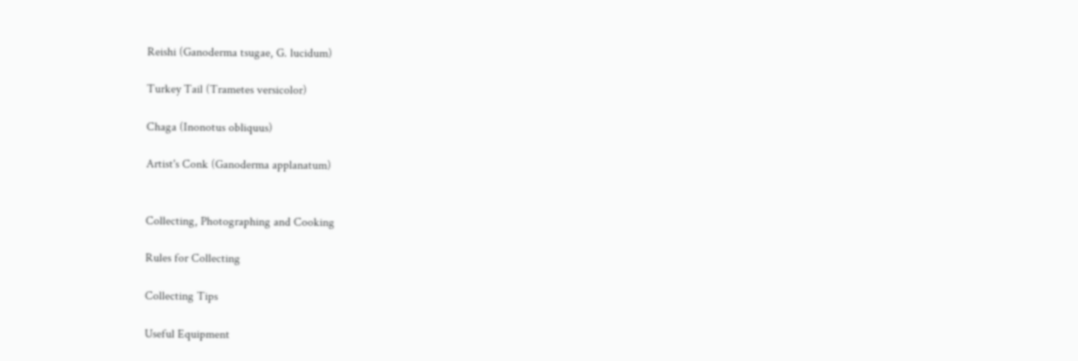Reishi (Ganoderma tsugae, G. lucidum)

Turkey Tail (Trametes versicolor)

Chaga (Inonotus obliquus)

Artist's Conk (Ganoderma applanatum)


Collecting, Photographing and Cooking

Rules for Collecting

Collecting Tips

Useful Equipment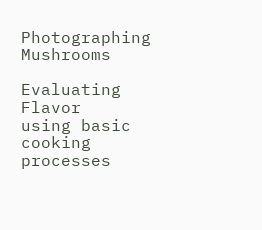Photographing Mushrooms

Evaluating Flavor
using basic cooking processes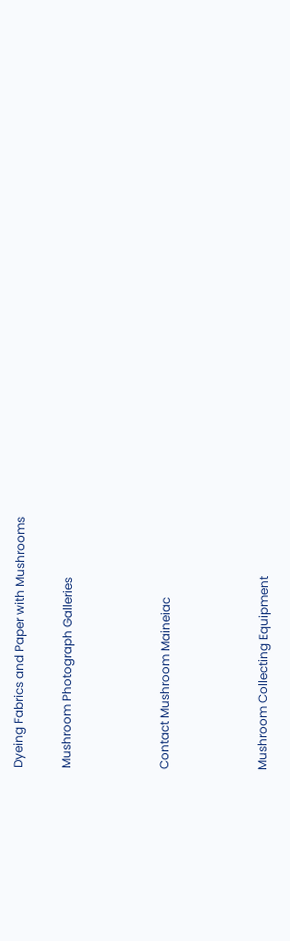Dyeing Fabrics and Paper with Mushrooms

Mushroom Photograph Galleries



Contact Mushroom Maineiac



Mushroom Collecting Equipment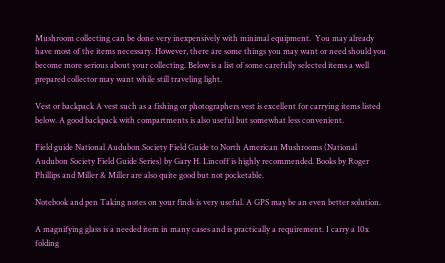Mushroom collecting can be done very inexpensively with minimal equipment.  You may already have most of the items necessary. However, there are some things you may want or need should you become more serious about your collecting. Below is a list of some carefully selected items a well prepared collector may want while still traveling light.

Vest or backpack A vest such as a fishing or photographers vest is excellent for carrying items listed below. A good backpack with compartments is also useful but somewhat less convenient.

Field guide National Audubon Society Field Guide to North American Mushrooms (National Audubon Society Field Guide Series) by Gary H. Lincoff is highly recommended. Books by Roger Phillips and Miller & Miller are also quite good but not pocketable.

Notebook and pen Taking notes on your finds is very useful. A GPS may be an even better solution.

A magnifying glass is a needed item in many cases and is practically a requirement. I carry a 10x folding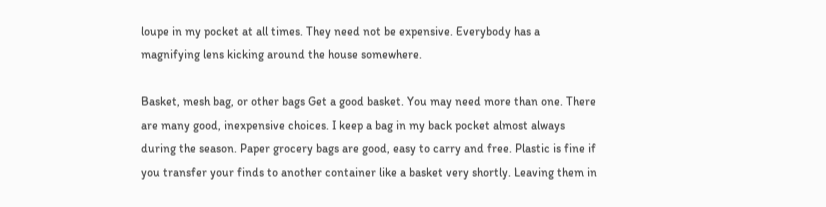loupe in my pocket at all times. They need not be expensive. Everybody has a magnifying lens kicking around the house somewhere.

Basket, mesh bag, or other bags Get a good basket. You may need more than one. There are many good, inexpensive choices. I keep a bag in my back pocket almost always during the season. Paper grocery bags are good, easy to carry and free. Plastic is fine if you transfer your finds to another container like a basket very shortly. Leaving them in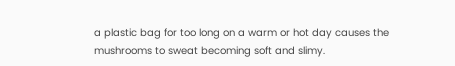a plastic bag for too long on a warm or hot day causes the mushrooms to sweat becoming soft and slimy.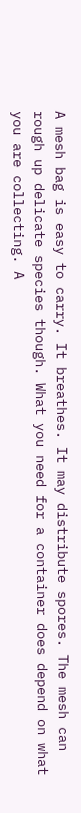A mesh bag is easy to carry. It breathes. It may distribute spores. The mesh can rough up delicate species though. What you need for a container does depend on what you are collecting. A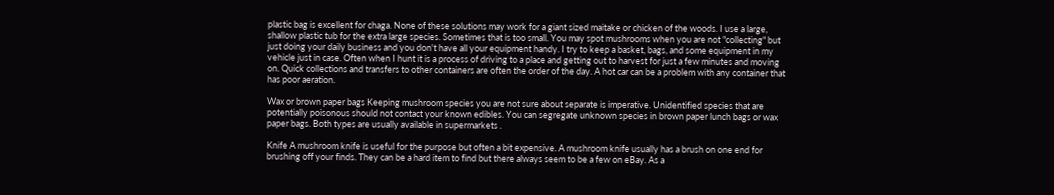plastic bag is excellent for chaga. None of these solutions may work for a giant sized maitake or chicken of the woods. I use a large, shallow plastic tub for the extra large species. Sometimes that is too small. You may spot mushrooms when you are not "collecting" but just doing your daily business and you don't have all your equipment handy. I try to keep a basket, bags, and some equipment in my vehicle just in case. Often when I hunt it is a process of driving to a place and getting out to harvest for just a few minutes and moving on. Quick collections and transfers to other containers are often the order of the day. A hot car can be a problem with any container that has poor aeration.

Wax or brown paper bags Keeping mushroom species you are not sure about separate is imperative. Unidentified species that are potentially poisonous should not contact your known edibles. You can segregate unknown species in brown paper lunch bags or wax paper bags. Both types are usually available in supermarkets .

Knife A mushroom knife is useful for the purpose but often a bit expensive. A mushroom knife usually has a brush on one end for brushing off your finds. They can be a hard item to find but there always seem to be a few on eBay. As a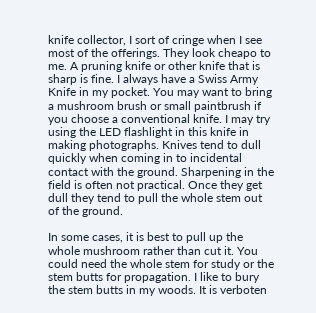knife collector, I sort of cringe when I see most of the offerings. They look cheapo to me. A pruning knife or other knife that is sharp is fine. I always have a Swiss Army Knife in my pocket. You may want to bring a mushroom brush or small paintbrush if you choose a conventional knife. I may try using the LED flashlight in this knife in making photographs. Knives tend to dull quickly when coming in to incidental contact with the ground. Sharpening in the field is often not practical. Once they get dull they tend to pull the whole stem out of the ground.

In some cases, it is best to pull up the whole mushroom rather than cut it. You could need the whole stem for study or the stem butts for propagation. I like to bury the stem butts in my woods. It is verboten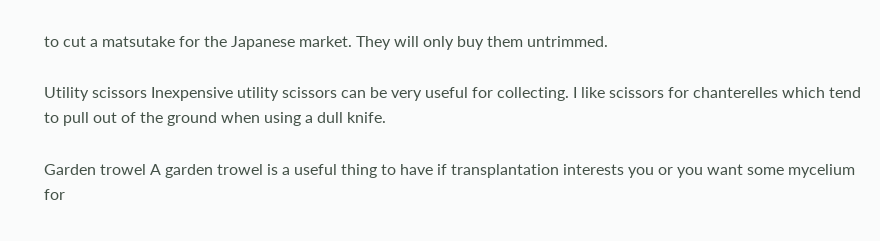to cut a matsutake for the Japanese market. They will only buy them untrimmed.

Utility scissors Inexpensive utility scissors can be very useful for collecting. I like scissors for chanterelles which tend to pull out of the ground when using a dull knife.

Garden trowel A garden trowel is a useful thing to have if transplantation interests you or you want some mycelium for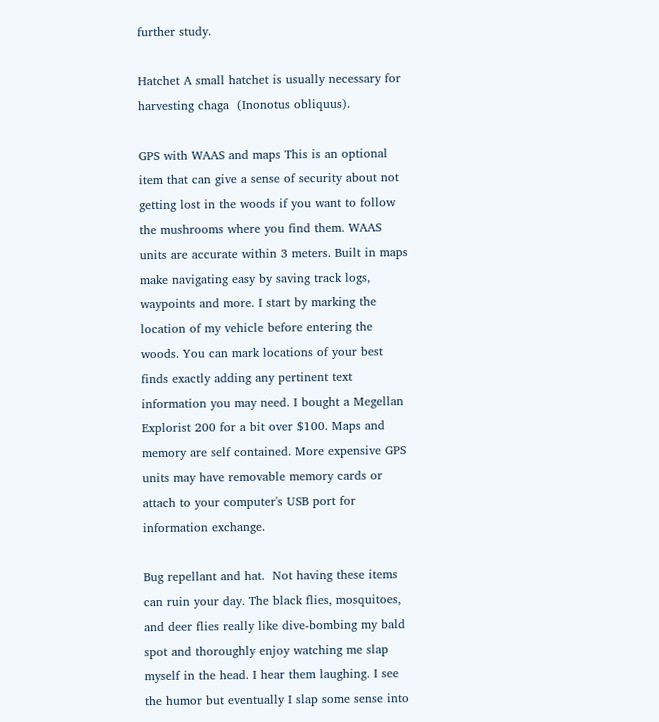further study.

Hatchet A small hatchet is usually necessary for harvesting chaga  (Inonotus obliquus).

GPS with WAAS and maps This is an optional item that can give a sense of security about not getting lost in the woods if you want to follow the mushrooms where you find them. WAAS units are accurate within 3 meters. Built in maps make navigating easy by saving track logs, waypoints and more. I start by marking the location of my vehicle before entering the woods. You can mark locations of your best finds exactly adding any pertinent text information you may need. I bought a Megellan Explorist 200 for a bit over $100. Maps and memory are self contained. More expensive GPS units may have removable memory cards or attach to your computer's USB port for information exchange.

Bug repellant and hat.  Not having these items can ruin your day. The black flies, mosquitoes, and deer flies really like dive-bombing my bald spot and thoroughly enjoy watching me slap myself in the head. I hear them laughing. I see the humor but eventually I slap some sense into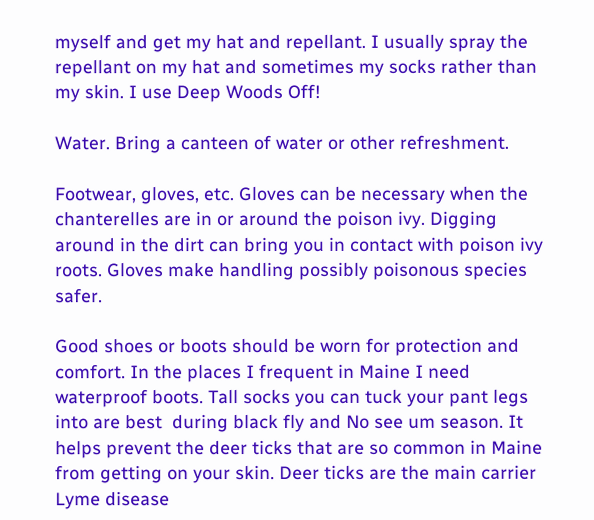myself and get my hat and repellant. I usually spray the repellant on my hat and sometimes my socks rather than my skin. I use Deep Woods Off!

Water. Bring a canteen of water or other refreshment.

Footwear, gloves, etc. Gloves can be necessary when the chanterelles are in or around the poison ivy. Digging around in the dirt can bring you in contact with poison ivy roots. Gloves make handling possibly poisonous species safer.

Good shoes or boots should be worn for protection and comfort. In the places I frequent in Maine I need waterproof boots. Tall socks you can tuck your pant legs into are best  during black fly and No see um season. It helps prevent the deer ticks that are so common in Maine from getting on your skin. Deer ticks are the main carrier Lyme disease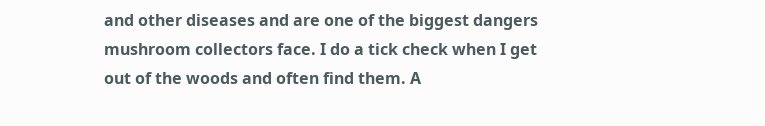and other diseases and are one of the biggest dangers mushroom collectors face. I do a tick check when I get out of the woods and often find them. A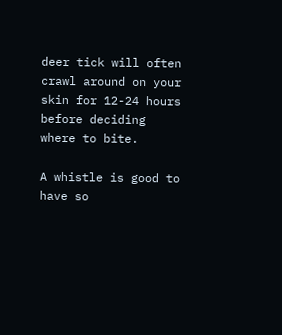deer tick will often crawl around on your skin for 12-24 hours before deciding where to bite.

A whistle is good to have so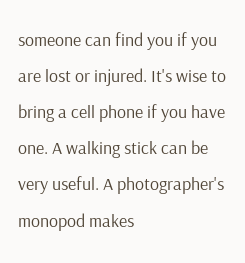someone can find you if you are lost or injured. It's wise to bring a cell phone if you have one. A walking stick can be very useful. A photographer's monopod makes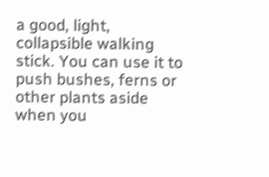a good, light, collapsible walking stick. You can use it to push bushes, ferns or other plants aside when you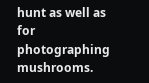hunt as well as for photographing mushrooms.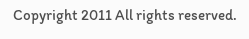Copyright 2011 All rights reserved.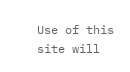Use of this site will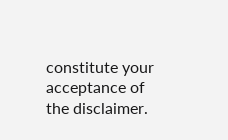constitute your acceptance of the disclaimer.